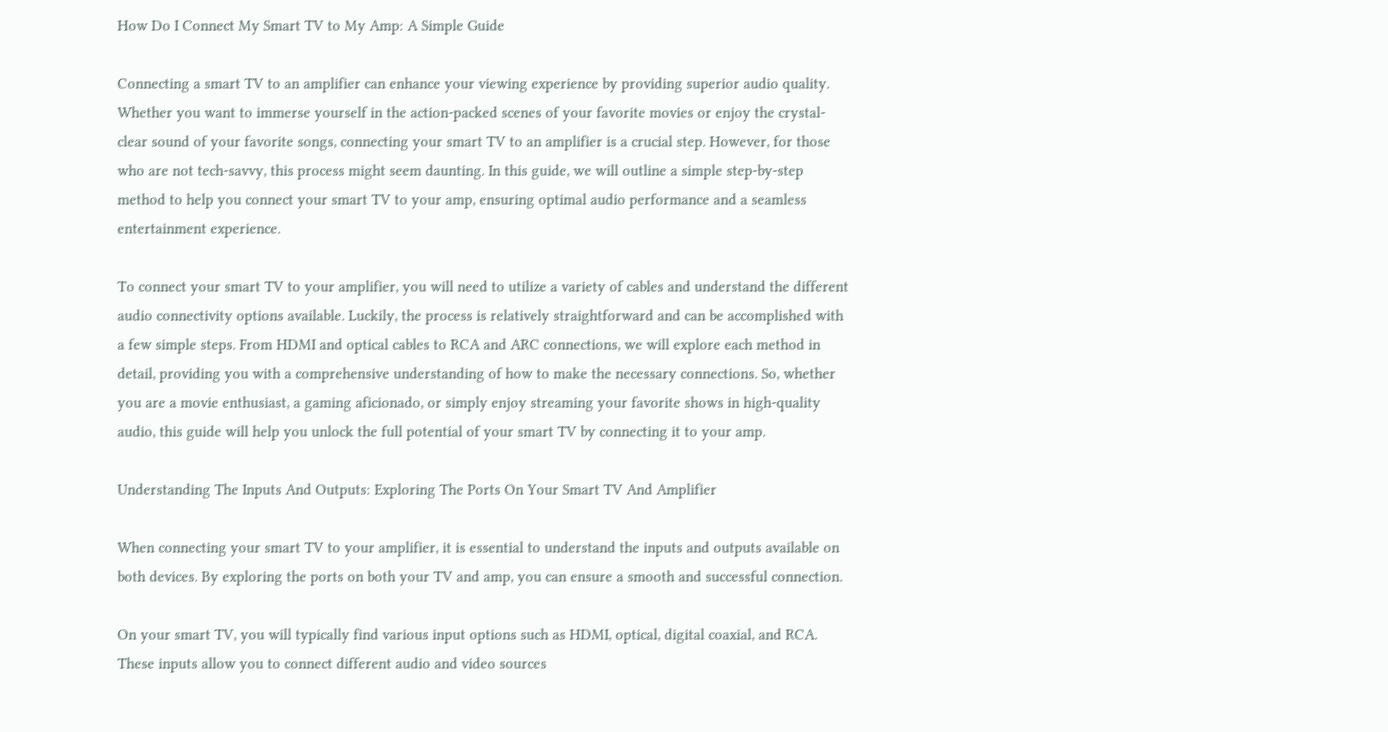How Do I Connect My Smart TV to My Amp: A Simple Guide

Connecting a smart TV to an amplifier can enhance your viewing experience by providing superior audio quality. Whether you want to immerse yourself in the action-packed scenes of your favorite movies or enjoy the crystal-clear sound of your favorite songs, connecting your smart TV to an amplifier is a crucial step. However, for those who are not tech-savvy, this process might seem daunting. In this guide, we will outline a simple step-by-step method to help you connect your smart TV to your amp, ensuring optimal audio performance and a seamless entertainment experience.

To connect your smart TV to your amplifier, you will need to utilize a variety of cables and understand the different audio connectivity options available. Luckily, the process is relatively straightforward and can be accomplished with a few simple steps. From HDMI and optical cables to RCA and ARC connections, we will explore each method in detail, providing you with a comprehensive understanding of how to make the necessary connections. So, whether you are a movie enthusiast, a gaming aficionado, or simply enjoy streaming your favorite shows in high-quality audio, this guide will help you unlock the full potential of your smart TV by connecting it to your amp.

Understanding The Inputs And Outputs: Exploring The Ports On Your Smart TV And Amplifier

When connecting your smart TV to your amplifier, it is essential to understand the inputs and outputs available on both devices. By exploring the ports on both your TV and amp, you can ensure a smooth and successful connection.

On your smart TV, you will typically find various input options such as HDMI, optical, digital coaxial, and RCA. These inputs allow you to connect different audio and video sources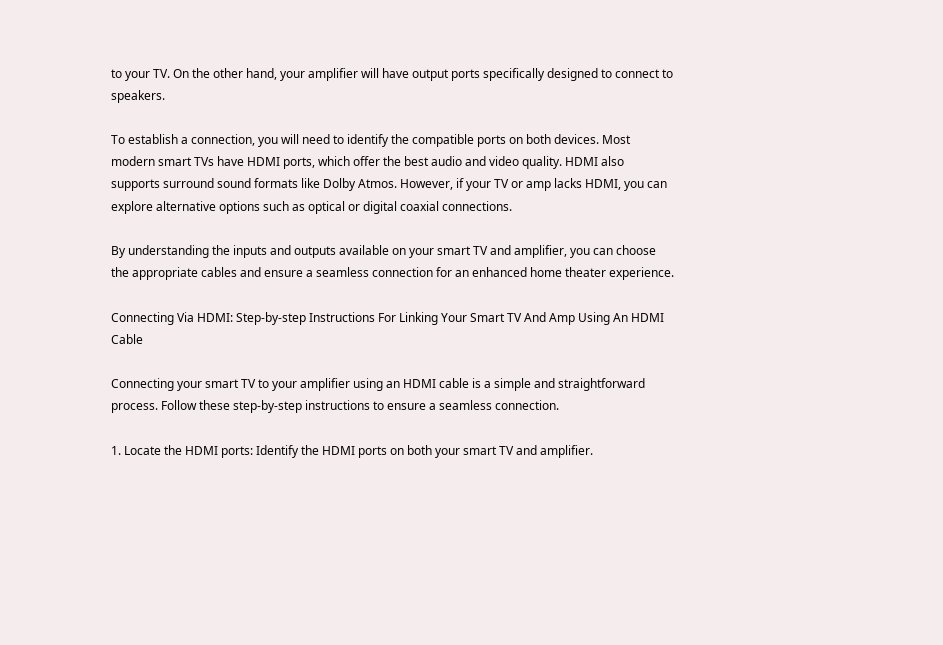to your TV. On the other hand, your amplifier will have output ports specifically designed to connect to speakers.

To establish a connection, you will need to identify the compatible ports on both devices. Most modern smart TVs have HDMI ports, which offer the best audio and video quality. HDMI also supports surround sound formats like Dolby Atmos. However, if your TV or amp lacks HDMI, you can explore alternative options such as optical or digital coaxial connections.

By understanding the inputs and outputs available on your smart TV and amplifier, you can choose the appropriate cables and ensure a seamless connection for an enhanced home theater experience.

Connecting Via HDMI: Step-by-step Instructions For Linking Your Smart TV And Amp Using An HDMI Cable

Connecting your smart TV to your amplifier using an HDMI cable is a simple and straightforward process. Follow these step-by-step instructions to ensure a seamless connection.

1. Locate the HDMI ports: Identify the HDMI ports on both your smart TV and amplifier.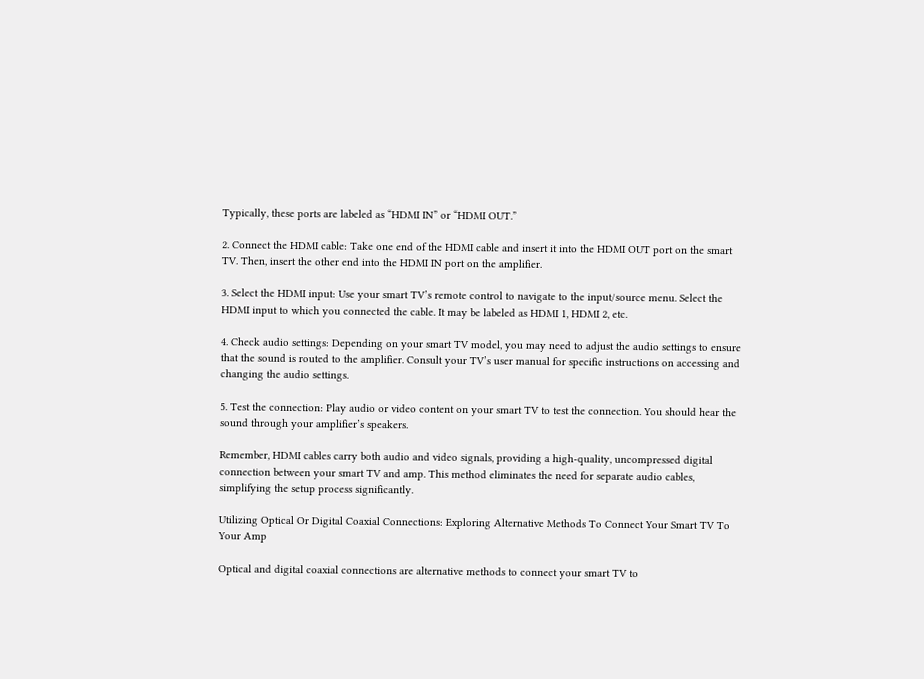Typically, these ports are labeled as “HDMI IN” or “HDMI OUT.”

2. Connect the HDMI cable: Take one end of the HDMI cable and insert it into the HDMI OUT port on the smart TV. Then, insert the other end into the HDMI IN port on the amplifier.

3. Select the HDMI input: Use your smart TV’s remote control to navigate to the input/source menu. Select the HDMI input to which you connected the cable. It may be labeled as HDMI 1, HDMI 2, etc.

4. Check audio settings: Depending on your smart TV model, you may need to adjust the audio settings to ensure that the sound is routed to the amplifier. Consult your TV’s user manual for specific instructions on accessing and changing the audio settings.

5. Test the connection: Play audio or video content on your smart TV to test the connection. You should hear the sound through your amplifier’s speakers.

Remember, HDMI cables carry both audio and video signals, providing a high-quality, uncompressed digital connection between your smart TV and amp. This method eliminates the need for separate audio cables, simplifying the setup process significantly.

Utilizing Optical Or Digital Coaxial Connections: Exploring Alternative Methods To Connect Your Smart TV To Your Amp

Optical and digital coaxial connections are alternative methods to connect your smart TV to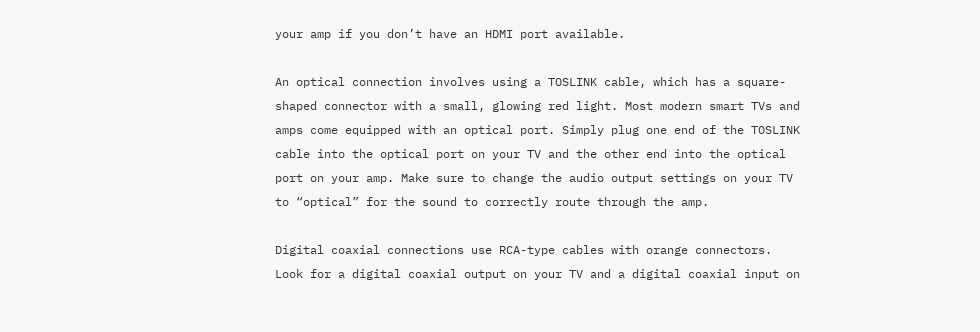your amp if you don’t have an HDMI port available.

An optical connection involves using a TOSLINK cable, which has a square-shaped connector with a small, glowing red light. Most modern smart TVs and amps come equipped with an optical port. Simply plug one end of the TOSLINK cable into the optical port on your TV and the other end into the optical port on your amp. Make sure to change the audio output settings on your TV to “optical” for the sound to correctly route through the amp.

Digital coaxial connections use RCA-type cables with orange connectors. Look for a digital coaxial output on your TV and a digital coaxial input on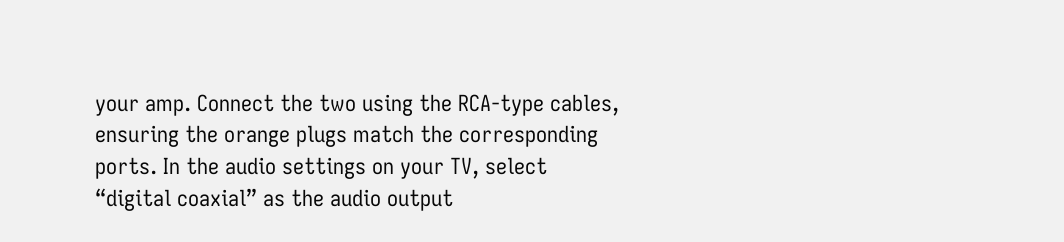your amp. Connect the two using the RCA-type cables, ensuring the orange plugs match the corresponding ports. In the audio settings on your TV, select “digital coaxial” as the audio output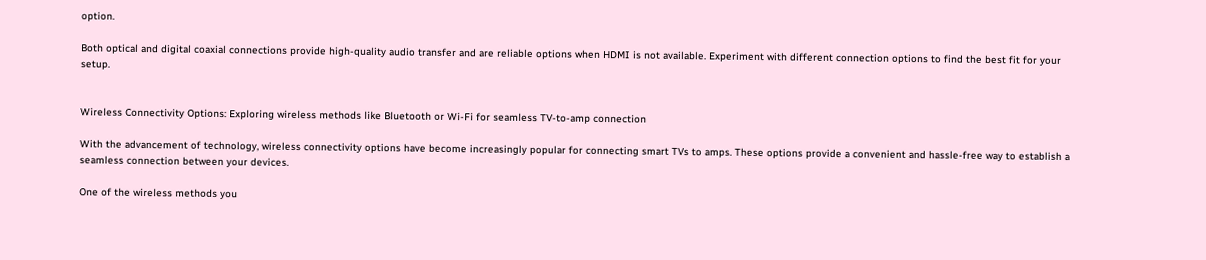option.

Both optical and digital coaxial connections provide high-quality audio transfer and are reliable options when HDMI is not available. Experiment with different connection options to find the best fit for your setup.


Wireless Connectivity Options: Exploring wireless methods like Bluetooth or Wi-Fi for seamless TV-to-amp connection

With the advancement of technology, wireless connectivity options have become increasingly popular for connecting smart TVs to amps. These options provide a convenient and hassle-free way to establish a seamless connection between your devices.

One of the wireless methods you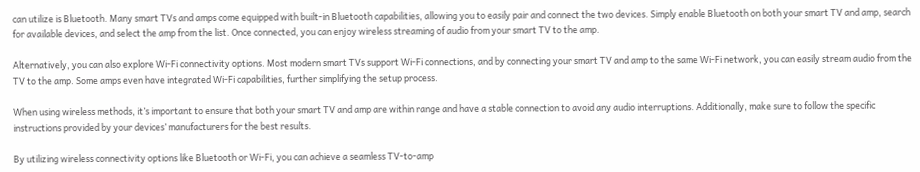can utilize is Bluetooth. Many smart TVs and amps come equipped with built-in Bluetooth capabilities, allowing you to easily pair and connect the two devices. Simply enable Bluetooth on both your smart TV and amp, search for available devices, and select the amp from the list. Once connected, you can enjoy wireless streaming of audio from your smart TV to the amp.

Alternatively, you can also explore Wi-Fi connectivity options. Most modern smart TVs support Wi-Fi connections, and by connecting your smart TV and amp to the same Wi-Fi network, you can easily stream audio from the TV to the amp. Some amps even have integrated Wi-Fi capabilities, further simplifying the setup process.

When using wireless methods, it’s important to ensure that both your smart TV and amp are within range and have a stable connection to avoid any audio interruptions. Additionally, make sure to follow the specific instructions provided by your devices’ manufacturers for the best results.

By utilizing wireless connectivity options like Bluetooth or Wi-Fi, you can achieve a seamless TV-to-amp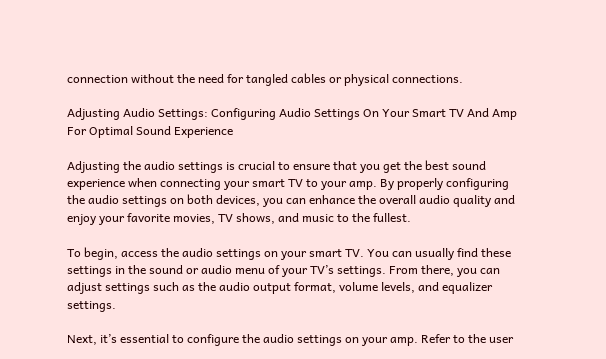connection without the need for tangled cables or physical connections.

Adjusting Audio Settings: Configuring Audio Settings On Your Smart TV And Amp For Optimal Sound Experience

Adjusting the audio settings is crucial to ensure that you get the best sound experience when connecting your smart TV to your amp. By properly configuring the audio settings on both devices, you can enhance the overall audio quality and enjoy your favorite movies, TV shows, and music to the fullest.

To begin, access the audio settings on your smart TV. You can usually find these settings in the sound or audio menu of your TV’s settings. From there, you can adjust settings such as the audio output format, volume levels, and equalizer settings.

Next, it’s essential to configure the audio settings on your amp. Refer to the user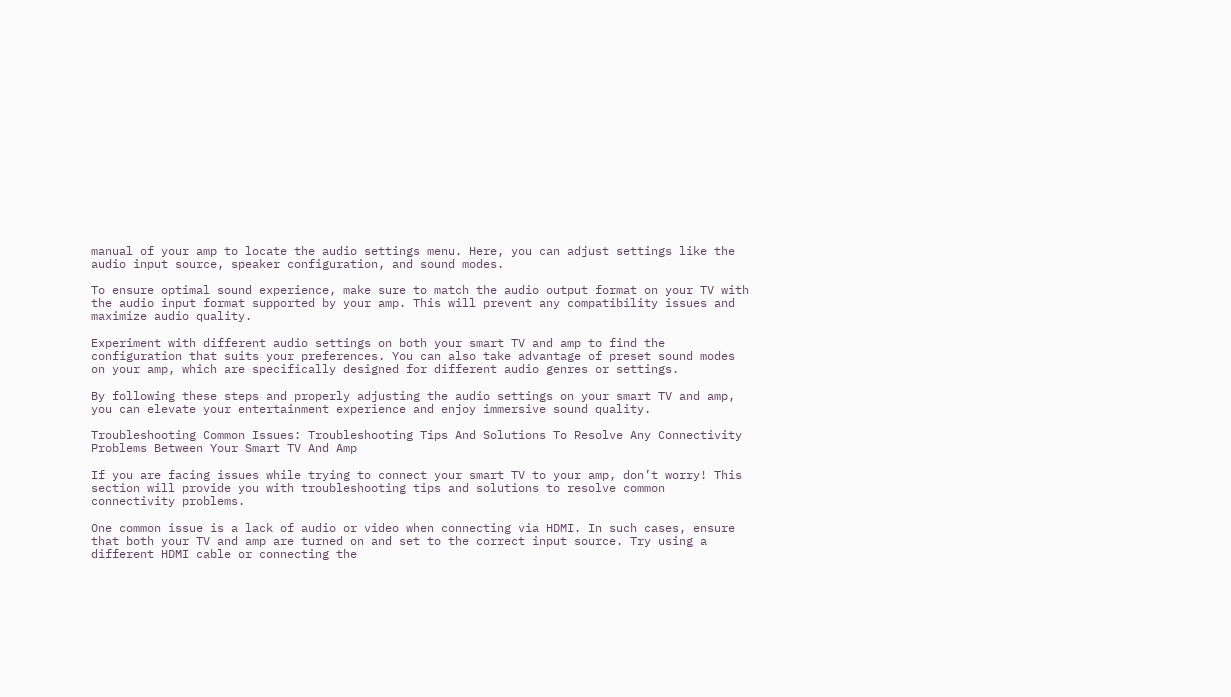manual of your amp to locate the audio settings menu. Here, you can adjust settings like the audio input source, speaker configuration, and sound modes.

To ensure optimal sound experience, make sure to match the audio output format on your TV with the audio input format supported by your amp. This will prevent any compatibility issues and maximize audio quality.

Experiment with different audio settings on both your smart TV and amp to find the configuration that suits your preferences. You can also take advantage of preset sound modes on your amp, which are specifically designed for different audio genres or settings.

By following these steps and properly adjusting the audio settings on your smart TV and amp, you can elevate your entertainment experience and enjoy immersive sound quality.

Troubleshooting Common Issues: Troubleshooting Tips And Solutions To Resolve Any Connectivity Problems Between Your Smart TV And Amp

If you are facing issues while trying to connect your smart TV to your amp, don’t worry! This section will provide you with troubleshooting tips and solutions to resolve common connectivity problems.

One common issue is a lack of audio or video when connecting via HDMI. In such cases, ensure that both your TV and amp are turned on and set to the correct input source. Try using a different HDMI cable or connecting the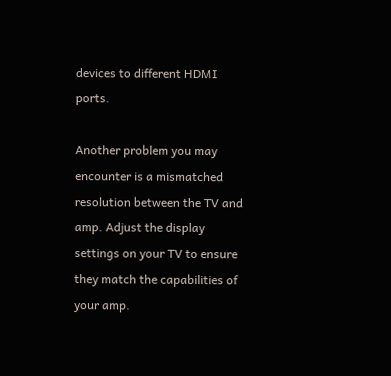devices to different HDMI ports.

Another problem you may encounter is a mismatched resolution between the TV and amp. Adjust the display settings on your TV to ensure they match the capabilities of your amp.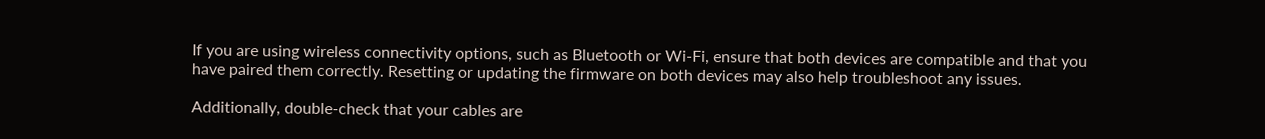If you are using wireless connectivity options, such as Bluetooth or Wi-Fi, ensure that both devices are compatible and that you have paired them correctly. Resetting or updating the firmware on both devices may also help troubleshoot any issues.

Additionally, double-check that your cables are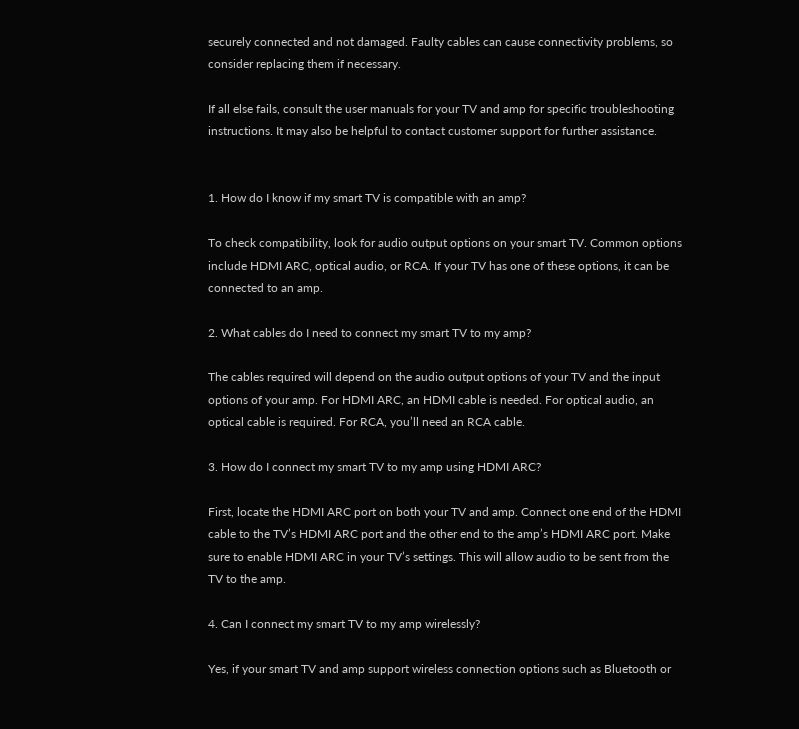securely connected and not damaged. Faulty cables can cause connectivity problems, so consider replacing them if necessary.

If all else fails, consult the user manuals for your TV and amp for specific troubleshooting instructions. It may also be helpful to contact customer support for further assistance.


1. How do I know if my smart TV is compatible with an amp?

To check compatibility, look for audio output options on your smart TV. Common options include HDMI ARC, optical audio, or RCA. If your TV has one of these options, it can be connected to an amp.

2. What cables do I need to connect my smart TV to my amp?

The cables required will depend on the audio output options of your TV and the input options of your amp. For HDMI ARC, an HDMI cable is needed. For optical audio, an optical cable is required. For RCA, you’ll need an RCA cable.

3. How do I connect my smart TV to my amp using HDMI ARC?

First, locate the HDMI ARC port on both your TV and amp. Connect one end of the HDMI cable to the TV’s HDMI ARC port and the other end to the amp’s HDMI ARC port. Make sure to enable HDMI ARC in your TV’s settings. This will allow audio to be sent from the TV to the amp.

4. Can I connect my smart TV to my amp wirelessly?

Yes, if your smart TV and amp support wireless connection options such as Bluetooth or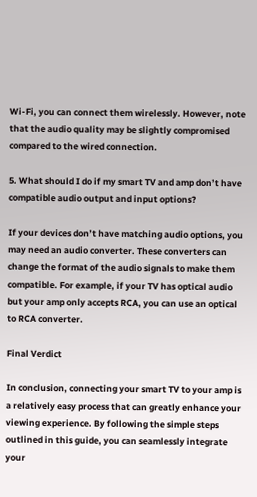Wi-Fi, you can connect them wirelessly. However, note that the audio quality may be slightly compromised compared to the wired connection.

5. What should I do if my smart TV and amp don’t have compatible audio output and input options?

If your devices don’t have matching audio options, you may need an audio converter. These converters can change the format of the audio signals to make them compatible. For example, if your TV has optical audio but your amp only accepts RCA, you can use an optical to RCA converter.

Final Verdict

In conclusion, connecting your smart TV to your amp is a relatively easy process that can greatly enhance your viewing experience. By following the simple steps outlined in this guide, you can seamlessly integrate your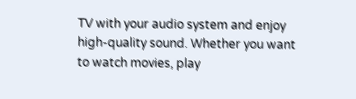TV with your audio system and enjoy high-quality sound. Whether you want to watch movies, play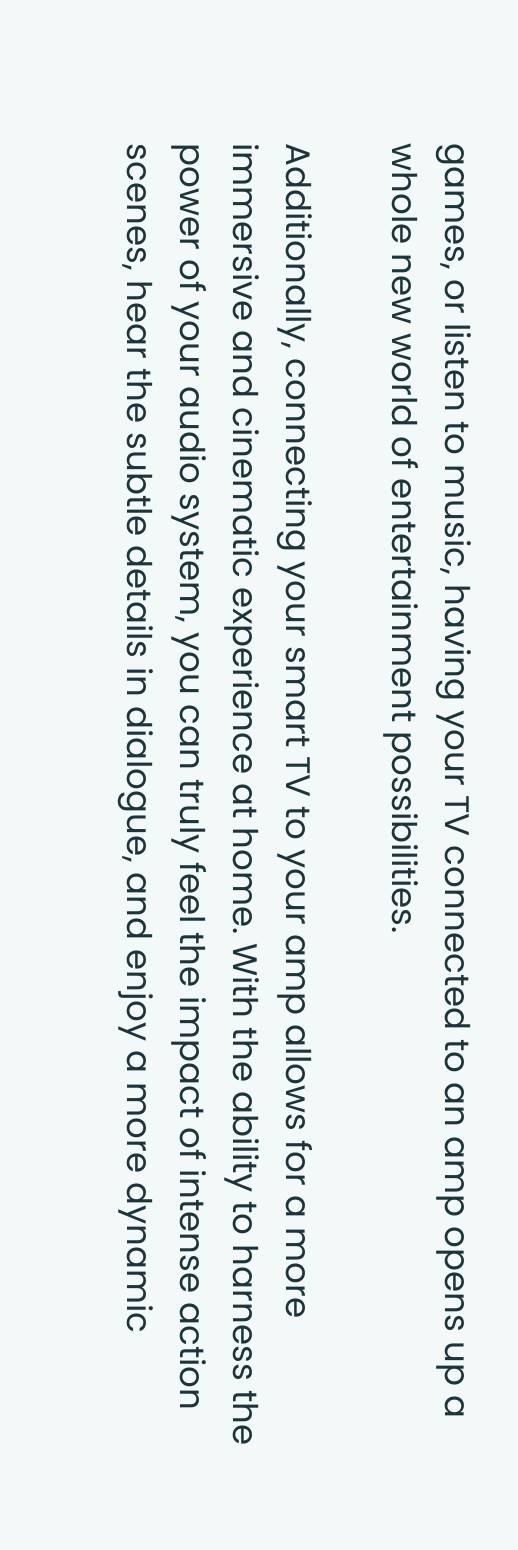games, or listen to music, having your TV connected to an amp opens up a whole new world of entertainment possibilities.

Additionally, connecting your smart TV to your amp allows for a more immersive and cinematic experience at home. With the ability to harness the power of your audio system, you can truly feel the impact of intense action scenes, hear the subtle details in dialogue, and enjoy a more dynamic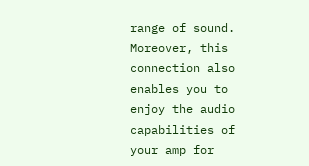range of sound. Moreover, this connection also enables you to enjoy the audio capabilities of your amp for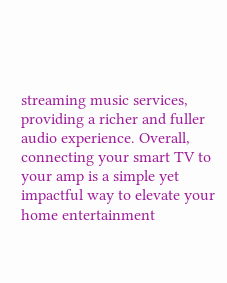streaming music services, providing a richer and fuller audio experience. Overall, connecting your smart TV to your amp is a simple yet impactful way to elevate your home entertainment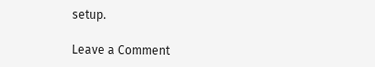setup.

Leave a Comment